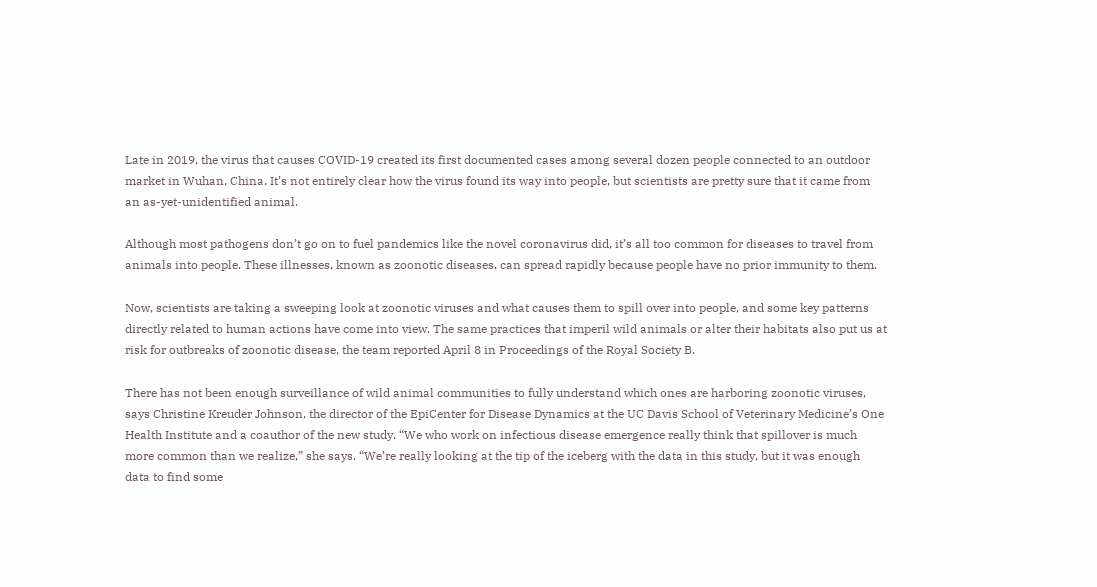Late in 2019, the virus that causes COVID-19 created its first documented cases among several dozen people connected to an outdoor market in Wuhan, China. It’s not entirely clear how the virus found its way into people, but scientists are pretty sure that it came from an as-yet-unidentified animal.

Although most pathogens don’t go on to fuel pandemics like the novel coronavirus did, it’s all too common for diseases to travel from animals into people. These illnesses, known as zoonotic diseases, can spread rapidly because people have no prior immunity to them.

Now, scientists are taking a sweeping look at zoonotic viruses and what causes them to spill over into people, and some key patterns directly related to human actions have come into view. The same practices that imperil wild animals or alter their habitats also put us at risk for outbreaks of zoonotic disease, the team reported April 8 in Proceedings of the Royal Society B.

There has not been enough surveillance of wild animal communities to fully understand which ones are harboring zoonotic viruses, says Christine Kreuder Johnson, the director of the EpiCenter for Disease Dynamics at the UC Davis School of Veterinary Medicine’s One Health Institute and a coauthor of the new study. “We who work on infectious disease emergence really think that spillover is much more common than we realize,” she says. “We’re really looking at the tip of the iceberg with the data in this study, but it was enough data to find some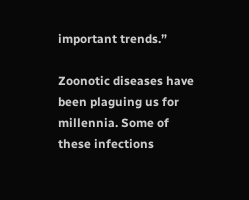important trends.”

Zoonotic diseases have been plaguing us for millennia. Some of these infections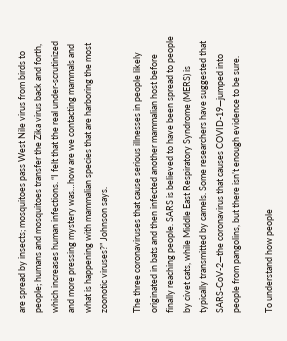are spread by insects; mosquitoes pass West Nile virus from birds to people; humans and mosquitoes transfer the Zika virus back and forth, which increases human infections. “I felt that the real under-scrutinized and more pressing mystery was…how are we contacting mammals and what is happening with mammalian species that are harboring the most zoonotic viruses?” Johnson says.

The three coronaviruses that cause serious illnesses in people likely originated in bats and then infected another mammalian host before finally reaching people. SARS is believed to have been spread to people by civet cats, while Middle East Respiratory Syndrome (MERS) is typically transmitted by camels. Some researchers have suggested that SARS-CoV-2—the coronavirus that causes COVID-19—jumped into people from pangolins, but there isn’t enough evidence to be sure.

To understand how people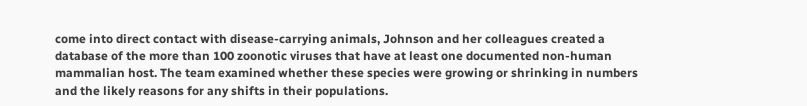come into direct contact with disease-carrying animals, Johnson and her colleagues created a database of the more than 100 zoonotic viruses that have at least one documented non-human mammalian host. The team examined whether these species were growing or shrinking in numbers and the likely reasons for any shifts in their populations.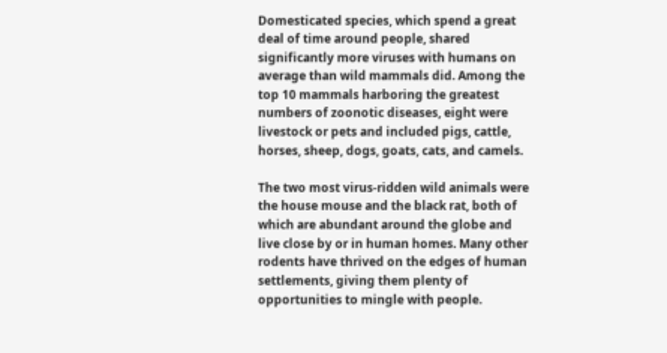Domesticated species, which spend a great deal of time around people, shared significantly more viruses with humans on average than wild mammals did. Among the top 10 mammals harboring the greatest numbers of zoonotic diseases, eight were livestock or pets and included pigs, cattle, horses, sheep, dogs, goats, cats, and camels.

The two most virus-ridden wild animals were the house mouse and the black rat, both of which are abundant around the globe and live close by or in human homes. Many other rodents have thrived on the edges of human settlements, giving them plenty of opportunities to mingle with people.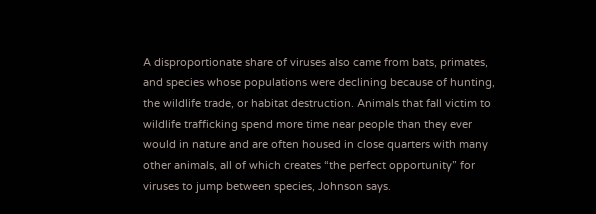A disproportionate share of viruses also came from bats, primates, and species whose populations were declining because of hunting, the wildlife trade, or habitat destruction. Animals that fall victim to wildlife trafficking spend more time near people than they ever would in nature and are often housed in close quarters with many other animals, all of which creates “the perfect opportunity” for viruses to jump between species, Johnson says.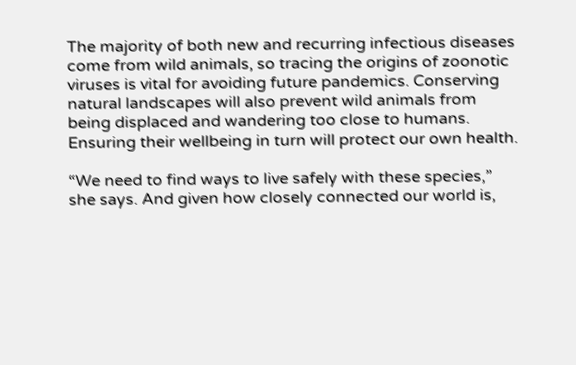The majority of both new and recurring infectious diseases come from wild animals, so tracing the origins of zoonotic viruses is vital for avoiding future pandemics. Conserving natural landscapes will also prevent wild animals from being displaced and wandering too close to humans. Ensuring their wellbeing in turn will protect our own health.

“We need to find ways to live safely with these species,” she says. And given how closely connected our world is,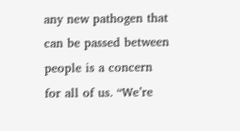any new pathogen that can be passed between people is a concern for all of us. “We’re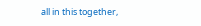all in this together,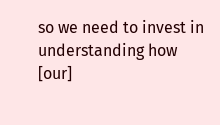so we need to invest in understanding how [our]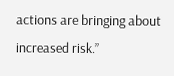actions are bringing about increased risk.”